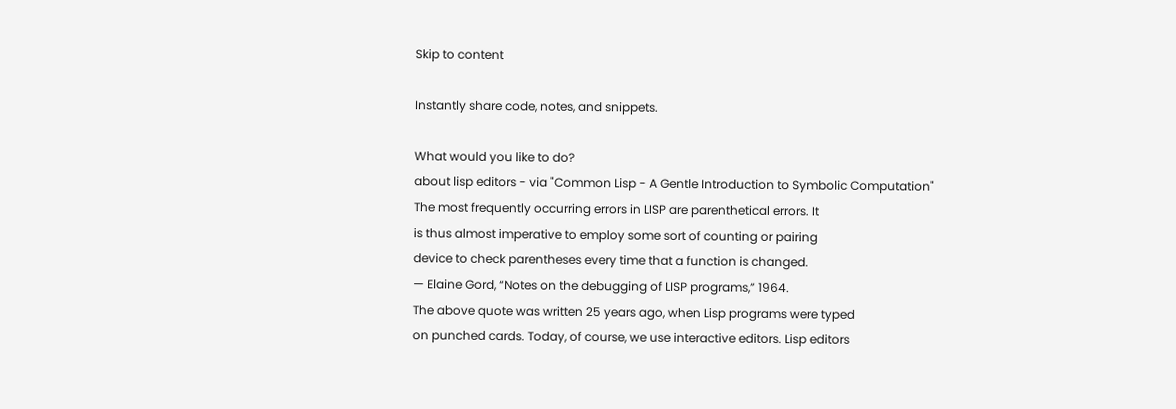Skip to content

Instantly share code, notes, and snippets.

What would you like to do?
about lisp editors - via "Common Lisp - A Gentle Introduction to Symbolic Computation"
The most frequently occurring errors in LISP are parenthetical errors. It
is thus almost imperative to employ some sort of counting or pairing
device to check parentheses every time that a function is changed.
— Elaine Gord, “Notes on the debugging of LISP programs,” 1964.
The above quote was written 25 years ago, when Lisp programs were typed
on punched cards. Today, of course, we use interactive editors. Lisp editors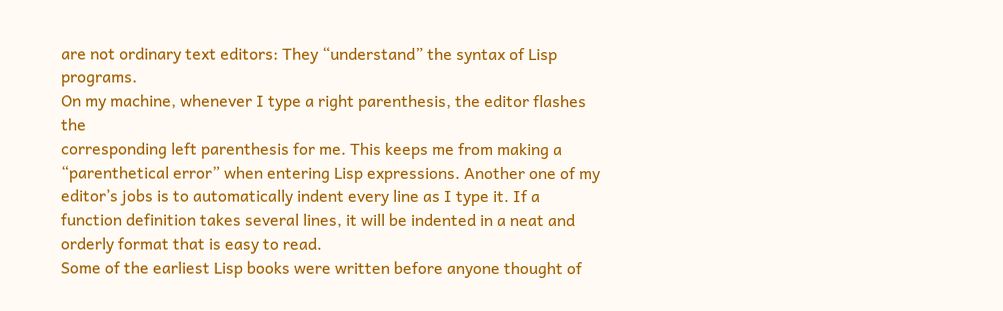are not ordinary text editors: They “understand” the syntax of Lisp programs.
On my machine, whenever I type a right parenthesis, the editor flashes the
corresponding left parenthesis for me. This keeps me from making a
“parenthetical error” when entering Lisp expressions. Another one of my
editor’s jobs is to automatically indent every line as I type it. If a
function definition takes several lines, it will be indented in a neat and
orderly format that is easy to read.
Some of the earliest Lisp books were written before anyone thought of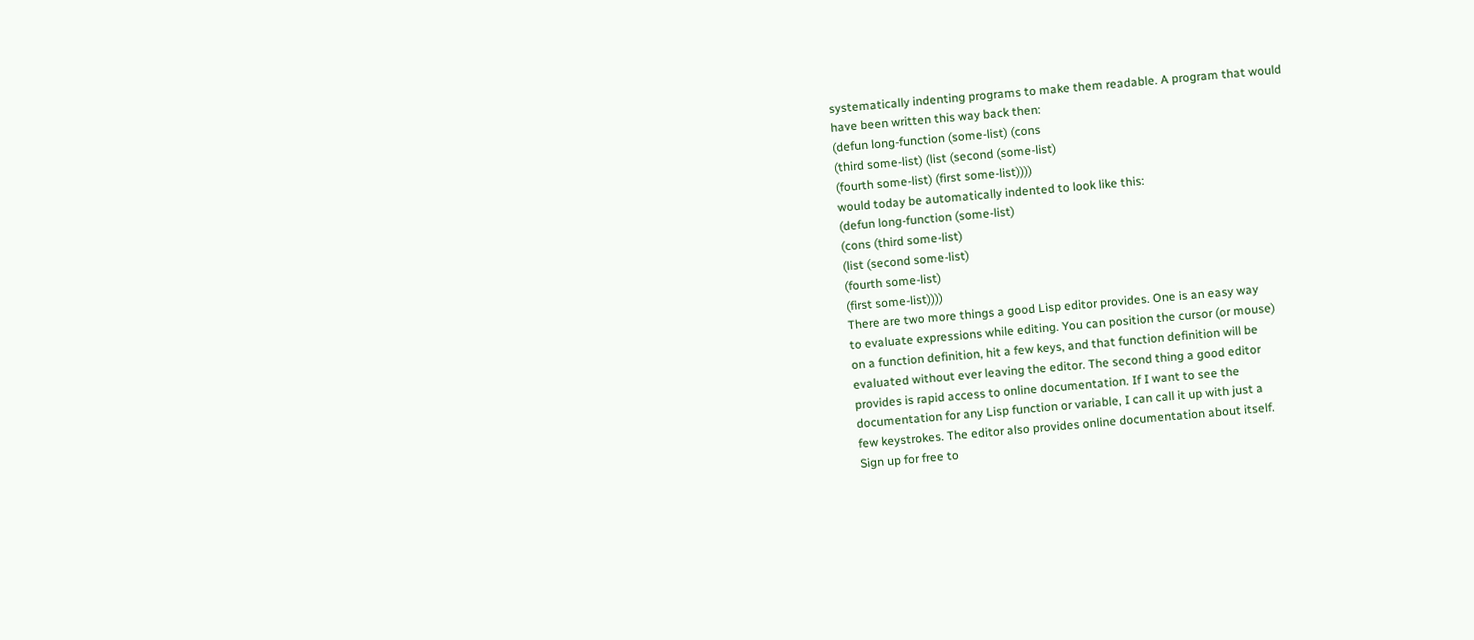systematically indenting programs to make them readable. A program that would
have been written this way back then:
(defun long-function (some-list) (cons
(third some-list) (list (second (some-list)
(fourth some-list) (first some-list))))
would today be automatically indented to look like this:
(defun long-function (some-list)
(cons (third some-list)
(list (second some-list)
(fourth some-list)
(first some-list))))
There are two more things a good Lisp editor provides. One is an easy way
to evaluate expressions while editing. You can position the cursor (or mouse)
on a function definition, hit a few keys, and that function definition will be
evaluated without ever leaving the editor. The second thing a good editor
provides is rapid access to online documentation. If I want to see the
documentation for any Lisp function or variable, I can call it up with just a
few keystrokes. The editor also provides online documentation about itself.
Sign up for free to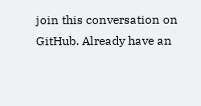join this conversation on GitHub. Already have an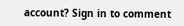account? Sign in to comment